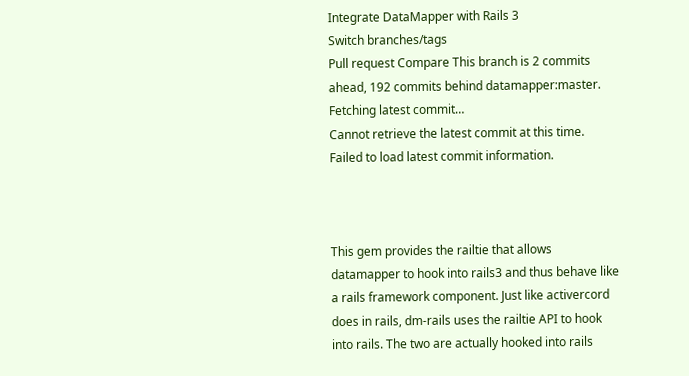Integrate DataMapper with Rails 3
Switch branches/tags
Pull request Compare This branch is 2 commits ahead, 192 commits behind datamapper:master.
Fetching latest commit…
Cannot retrieve the latest commit at this time.
Failed to load latest commit information.



This gem provides the railtie that allows datamapper to hook into rails3 and thus behave like a rails framework component. Just like activercord does in rails, dm-rails uses the railtie API to hook into rails. The two are actually hooked into rails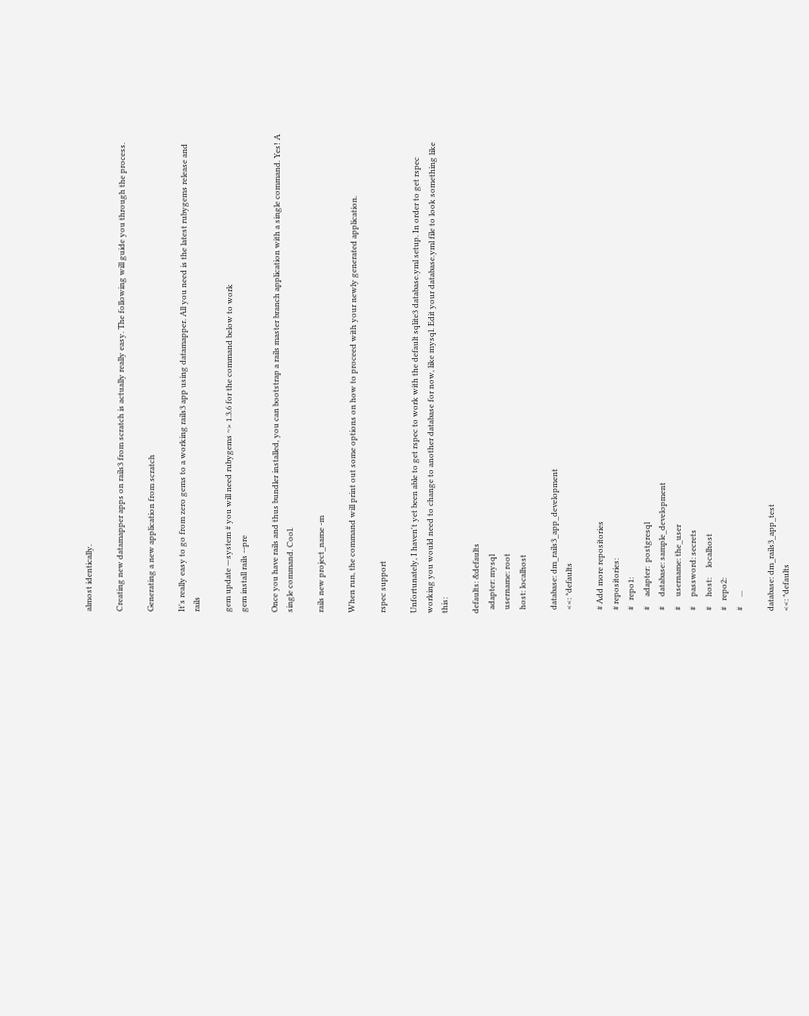almost identically.

Creating new datamapper apps on rails3 from scratch is actually really easy. The following will guide you through the process.

Generating a new application from scratch

It's really easy to go from zero gems to a working rails3 app using datamapper. All you need is the latest rubygems release and rails

gem update —system # you will need rubygems ~> 1.3.6 for the command below to work
gem install rails --pre

Once you have rails and thus bundler installed, you can bootstrap a rails master branch application with a single command. Yes! A single command. Cool.

rails new project_name -m

When run, the command will print out some options on how to proceed with your newly generated application.

rspec support

Unfortunately, I haven't yet been able to get rspec to work with the default sqlite3 database.yml setup. In order to get rspec working you would need to change to another database for now, like mysql. Edit your database.yml file to look something like this:

defaults: &defaults
  adapter: mysql
  username: root
  host: localhost

  database: dm_rails3_app_development
  <<: *defaults

  # Add more repositories
  # repositories:
  #   repo1:
  #     adapter:  postgresql
  #     database: sample_development
  #     username: the_user
  #     password: secrets
  #     host:     localhost
  #   repo2:
  #     ...

  database: dm_rails3_app_test
  <<: *defaults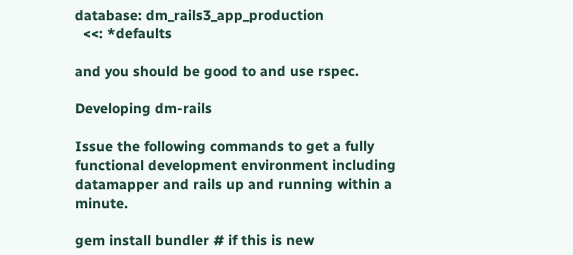database: dm_rails3_app_production
  <<: *defaults

and you should be good to and use rspec.

Developing dm-rails

Issue the following commands to get a fully functional development environment including datamapper and rails up and running within a minute.

gem install bundler # if this is new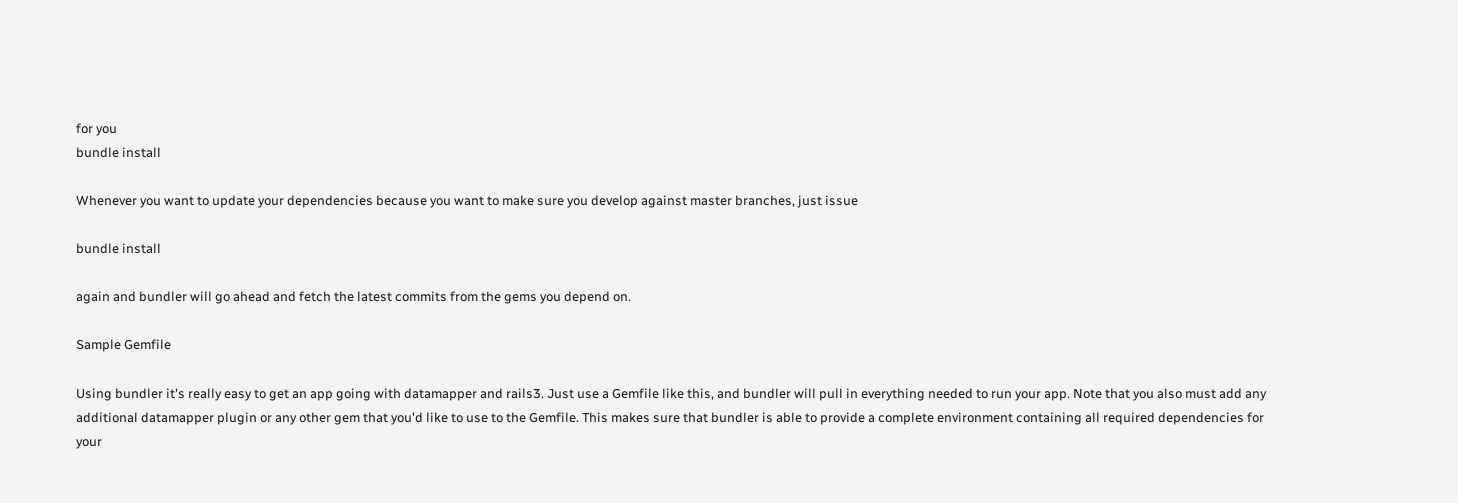for you
bundle install

Whenever you want to update your dependencies because you want to make sure you develop against master branches, just issue

bundle install

again and bundler will go ahead and fetch the latest commits from the gems you depend on.

Sample Gemfile

Using bundler it's really easy to get an app going with datamapper and rails3. Just use a Gemfile like this, and bundler will pull in everything needed to run your app. Note that you also must add any additional datamapper plugin or any other gem that you'd like to use to the Gemfile. This makes sure that bundler is able to provide a complete environment containing all required dependencies for your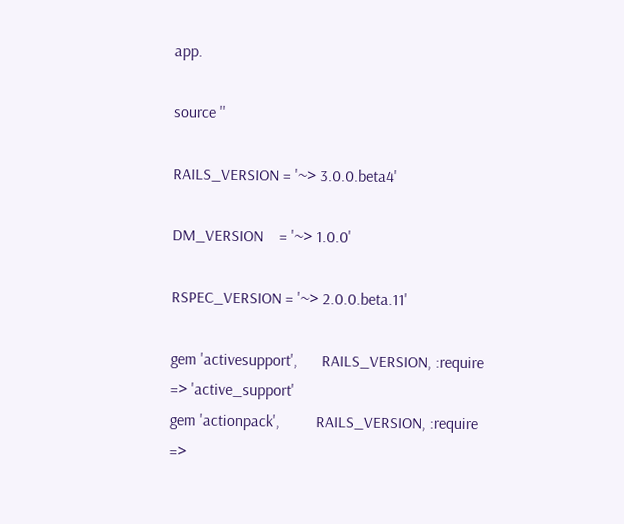app.

source ''

RAILS_VERSION = '~> 3.0.0.beta4'

DM_VERSION    = '~> 1.0.0'

RSPEC_VERSION = '~> 2.0.0.beta.11'

gem 'activesupport',      RAILS_VERSION, :require => 'active_support'
gem 'actionpack',         RAILS_VERSION, :require =>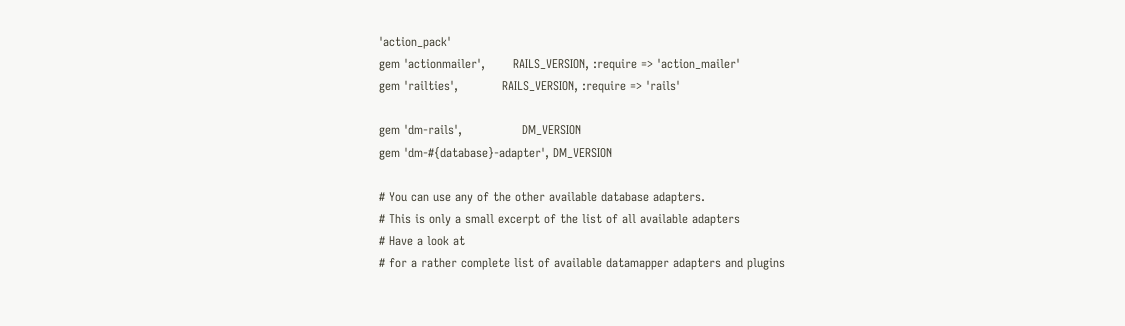'action_pack'
gem 'actionmailer',       RAILS_VERSION, :require => 'action_mailer'
gem 'railties',           RAILS_VERSION, :require => 'rails'

gem 'dm-rails',               DM_VERSION
gem 'dm-#{database}-adapter', DM_VERSION

# You can use any of the other available database adapters.
# This is only a small excerpt of the list of all available adapters
# Have a look at
# for a rather complete list of available datamapper adapters and plugins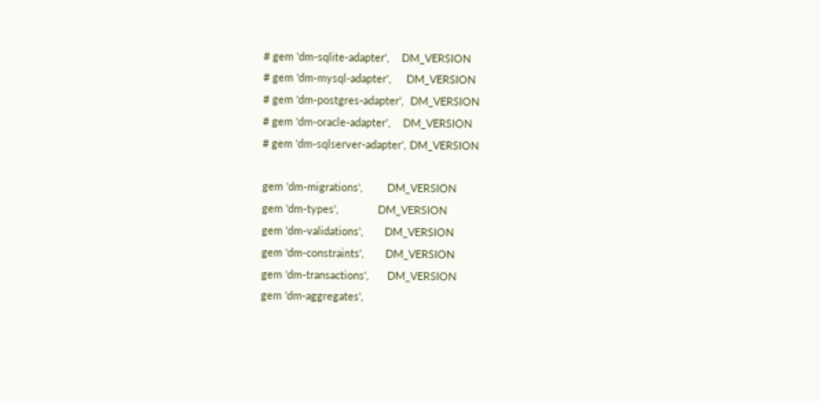# gem 'dm-sqlite-adapter',    DM_VERSION
# gem 'dm-mysql-adapter',     DM_VERSION
# gem 'dm-postgres-adapter',  DM_VERSION
# gem 'dm-oracle-adapter',    DM_VERSION
# gem 'dm-sqlserver-adapter', DM_VERSION

gem 'dm-migrations',        DM_VERSION
gem 'dm-types',             DM_VERSION
gem 'dm-validations',       DM_VERSION
gem 'dm-constraints',       DM_VERSION
gem 'dm-transactions',      DM_VERSION
gem 'dm-aggregates',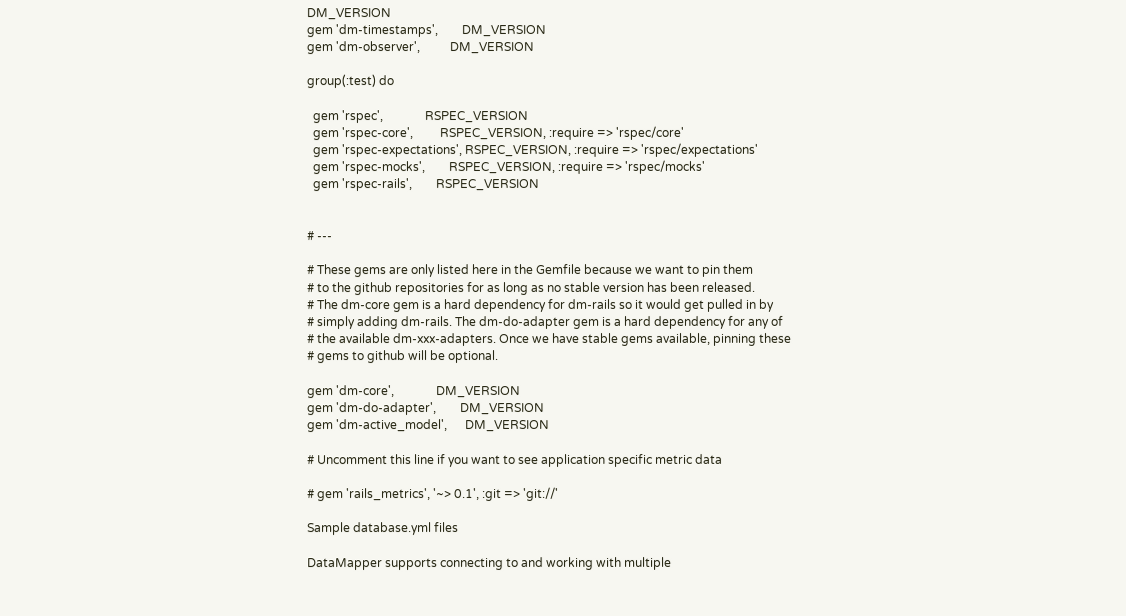DM_VERSION
gem 'dm-timestamps',        DM_VERSION
gem 'dm-observer',          DM_VERSION

group(:test) do

  gem 'rspec',              RSPEC_VERSION
  gem 'rspec-core',         RSPEC_VERSION, :require => 'rspec/core'
  gem 'rspec-expectations', RSPEC_VERSION, :require => 'rspec/expectations'
  gem 'rspec-mocks',        RSPEC_VERSION, :require => 'rspec/mocks'
  gem 'rspec-rails',        RSPEC_VERSION


# ---

# These gems are only listed here in the Gemfile because we want to pin them
# to the github repositories for as long as no stable version has been released.
# The dm-core gem is a hard dependency for dm-rails so it would get pulled in by
# simply adding dm-rails. The dm-do-adapter gem is a hard dependency for any of
# the available dm-xxx-adapters. Once we have stable gems available, pinning these
# gems to github will be optional.

gem 'dm-core',              DM_VERSION
gem 'dm-do-adapter',        DM_VERSION
gem 'dm-active_model',      DM_VERSION

# Uncomment this line if you want to see application specific metric data

# gem 'rails_metrics', '~> 0.1', :git => 'git://'

Sample database.yml files

DataMapper supports connecting to and working with multiple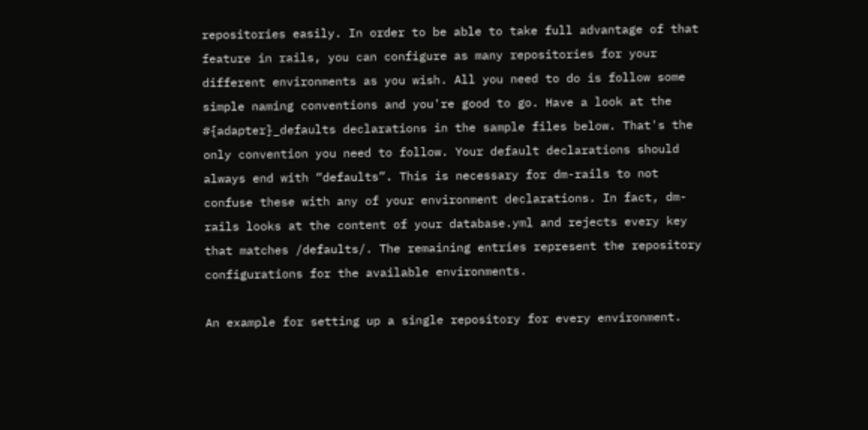repositories easily. In order to be able to take full advantage of that feature in rails, you can configure as many repositories for your different environments as you wish. All you need to do is follow some simple naming conventions and you're good to go. Have a look at the #{adapter}_defaults declarations in the sample files below. That's the only convention you need to follow. Your default declarations should always end with “defaults”. This is necessary for dm-rails to not confuse these with any of your environment declarations. In fact, dm-rails looks at the content of your database.yml and rejects every key that matches /defaults/. The remaining entries represent the repository configurations for the available environments.

An example for setting up a single repository for every environment.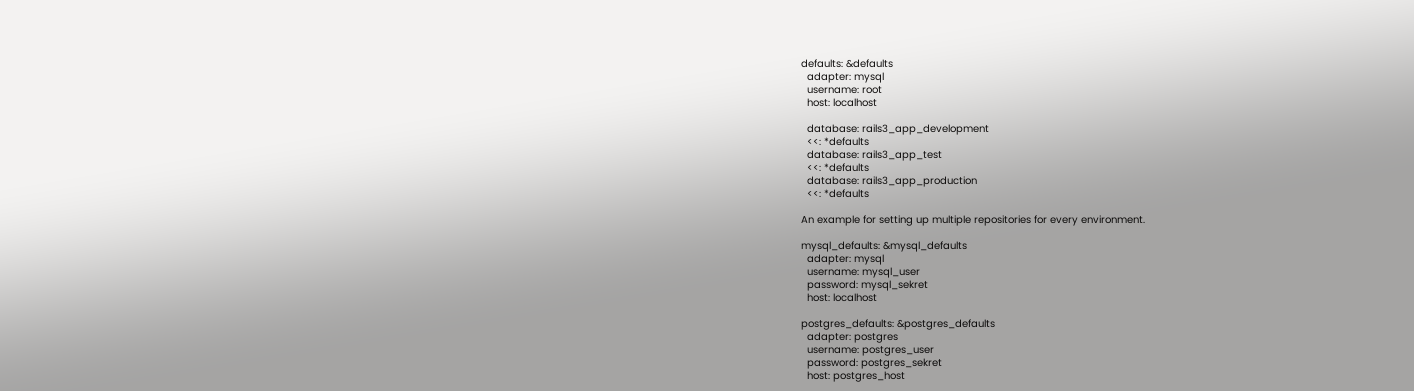defaults: &defaults
  adapter: mysql
  username: root
  host: localhost

  database: rails3_app_development
  <<: *defaults
  database: rails3_app_test
  <<: *defaults
  database: rails3_app_production
  <<: *defaults

An example for setting up multiple repositories for every environment.

mysql_defaults: &mysql_defaults
  adapter: mysql
  username: mysql_user
  password: mysql_sekret
  host: localhost

postgres_defaults: &postgres_defaults
  adapter: postgres
  username: postgres_user
  password: postgres_sekret
  host: postgres_host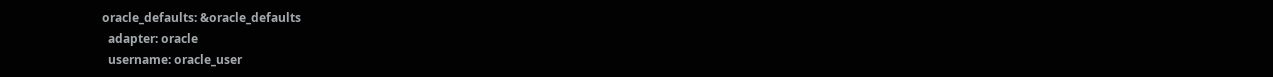oracle_defaults: &oracle_defaults
  adapter: oracle
  username: oracle_user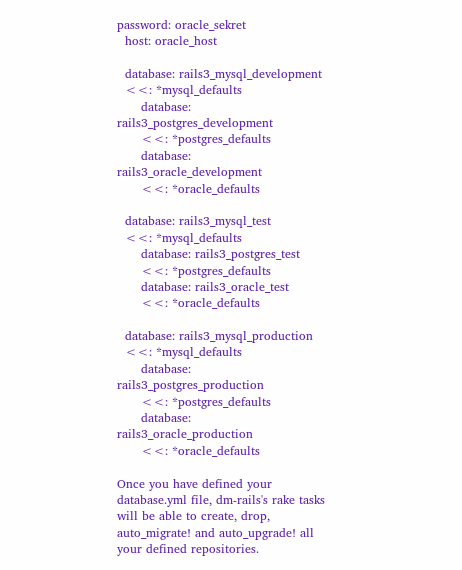password: oracle_sekret
  host: oracle_host

  database: rails3_mysql_development
  <<: *mysql_defaults
      database: rails3_postgres_development
      <<: *postgres_defaults
      database: rails3_oracle_development
      <<: *oracle_defaults

  database: rails3_mysql_test
  <<: *mysql_defaults
      database: rails3_postgres_test
      <<: *postgres_defaults
      database: rails3_oracle_test
      <<: *oracle_defaults

  database: rails3_mysql_production
  <<: *mysql_defaults
      database: rails3_postgres_production
      <<: *postgres_defaults
      database: rails3_oracle_production
      <<: *oracle_defaults

Once you have defined your database.yml file, dm-rails's rake tasks will be able to create, drop, auto_migrate! and auto_upgrade! all your defined repositories.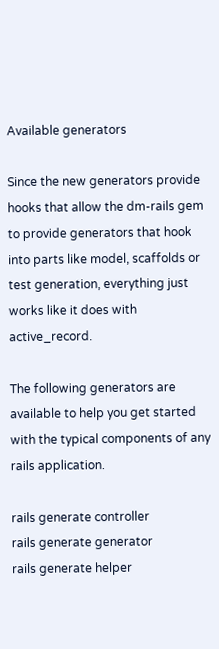Available generators

Since the new generators provide hooks that allow the dm-rails gem to provide generators that hook into parts like model, scaffolds or test generation, everything just works like it does with active_record.

The following generators are available to help you get started with the typical components of any rails application.

rails generate controller
rails generate generator
rails generate helper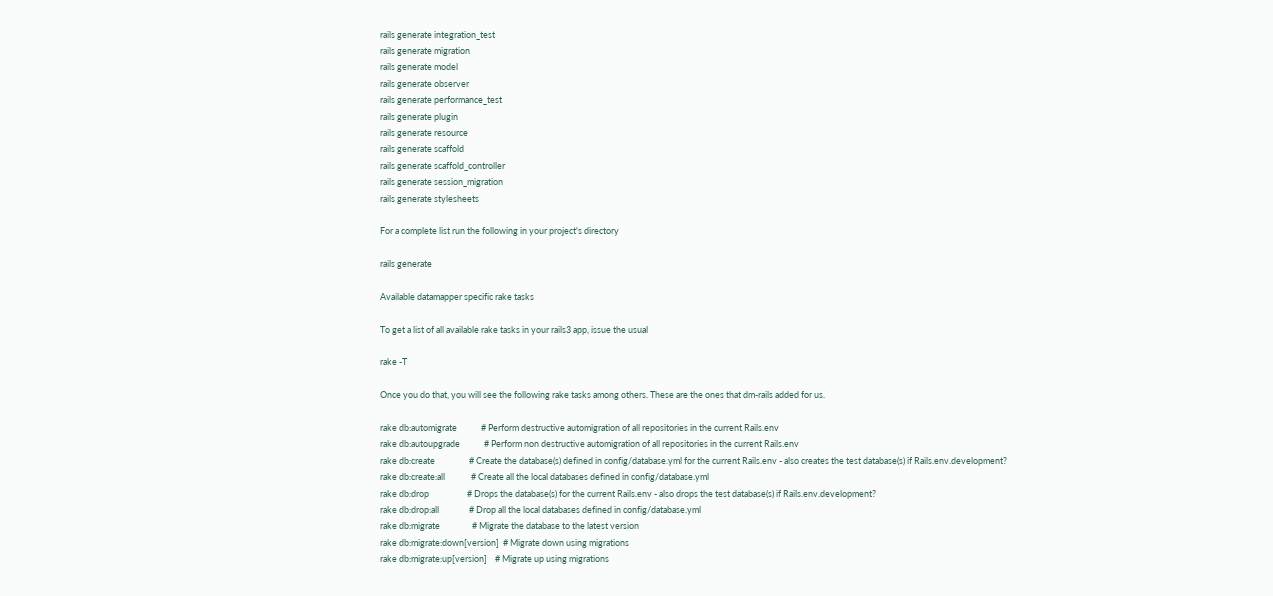rails generate integration_test
rails generate migration
rails generate model
rails generate observer
rails generate performance_test
rails generate plugin
rails generate resource
rails generate scaffold
rails generate scaffold_controller
rails generate session_migration
rails generate stylesheets

For a complete list run the following in your project's directory

rails generate

Available datamapper specific rake tasks

To get a list of all available rake tasks in your rails3 app, issue the usual

rake -T

Once you do that, you will see the following rake tasks among others. These are the ones that dm-rails added for us.

rake db:automigrate            # Perform destructive automigration of all repositories in the current Rails.env
rake db:autoupgrade            # Perform non destructive automigration of all repositories in the current Rails.env
rake db:create                 # Create the database(s) defined in config/database.yml for the current Rails.env - also creates the test database(s) if Rails.env.development?
rake db:create:all             # Create all the local databases defined in config/database.yml
rake db:drop                   # Drops the database(s) for the current Rails.env - also drops the test database(s) if Rails.env.development?
rake db:drop:all               # Drop all the local databases defined in config/database.yml
rake db:migrate                # Migrate the database to the latest version
rake db:migrate:down[version]  # Migrate down using migrations
rake db:migrate:up[version]    # Migrate up using migrations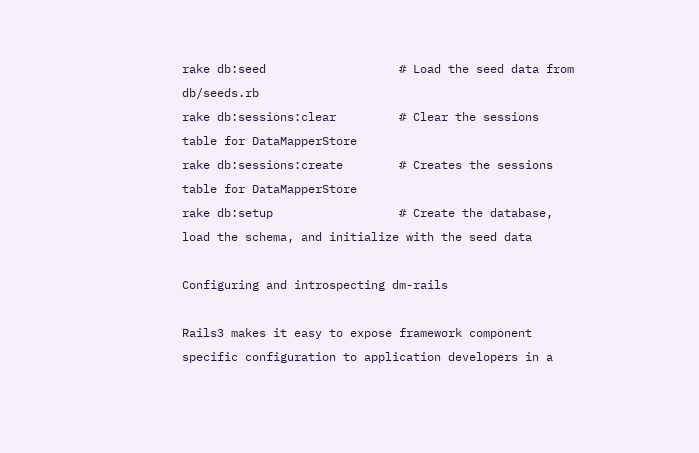rake db:seed                   # Load the seed data from db/seeds.rb
rake db:sessions:clear         # Clear the sessions table for DataMapperStore
rake db:sessions:create        # Creates the sessions table for DataMapperStore
rake db:setup                  # Create the database, load the schema, and initialize with the seed data

Configuring and introspecting dm-rails

Rails3 makes it easy to expose framework component specific configuration to application developers in a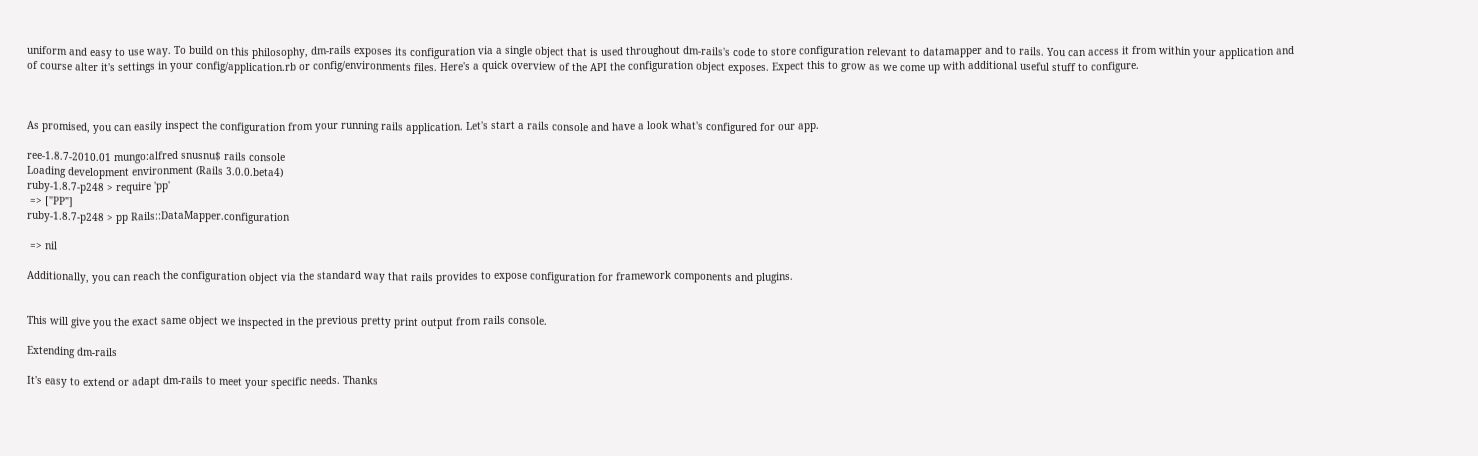uniform and easy to use way. To build on this philosophy, dm-rails exposes its configuration via a single object that is used throughout dm-rails's code to store configuration relevant to datamapper and to rails. You can access it from within your application and of course alter it's settings in your config/application.rb or config/environments files. Here's a quick overview of the API the configuration object exposes. Expect this to grow as we come up with additional useful stuff to configure.



As promised, you can easily inspect the configuration from your running rails application. Let's start a rails console and have a look what's configured for our app.

ree-1.8.7-2010.01 mungo:alfred snusnu$ rails console
Loading development environment (Rails 3.0.0.beta4)
ruby-1.8.7-p248 > require 'pp'
 => ["PP"]
ruby-1.8.7-p248 > pp Rails::DataMapper.configuration

 => nil

Additionally, you can reach the configuration object via the standard way that rails provides to expose configuration for framework components and plugins.


This will give you the exact same object we inspected in the previous pretty print output from rails console.

Extending dm-rails

It's easy to extend or adapt dm-rails to meet your specific needs. Thanks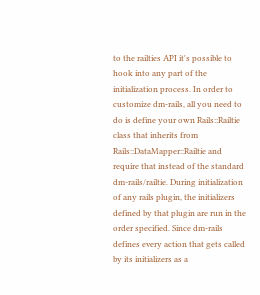to the railties API it's possible to hook into any part of the initialization process. In order to customize dm-rails, all you need to do is define your own Rails::Railtie class that inherits from Rails::DataMapper::Railtie and require that instead of the standard dm-rails/railtie. During initialization of any rails plugin, the initializers defined by that plugin are run in the order specified. Since dm-rails defines every action that gets called by its initializers as a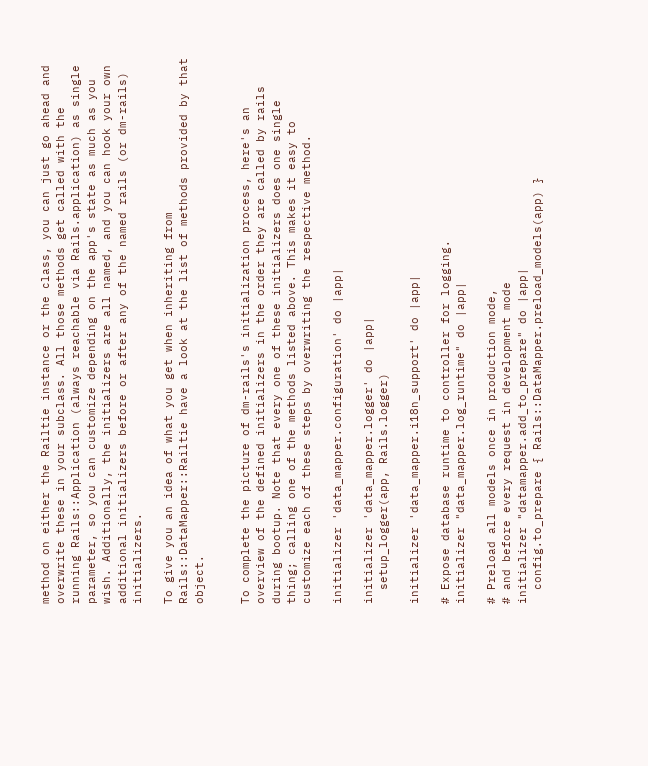method on either the Railtie instance or the class, you can just go ahead and overwrite these in your subclass. All those methods get called with the running Rails::Application (always reachable via Rails.application) as single parameter, so you can customize depending on the app's state as much as you wish. Additionally, the initializers are all named, and you can hook your own additional initializers before or after any of the named rails (or dm-rails) initializers.

To give you an idea of what you get when inheriting from Rails::DataMapper::Railtie have a look at the list of methods provided by that object.


To complete the picture of dm-rails's initialization process, here's an overview of the defined initializers in the order they are called by rails during bootup. Note that every one of these initializers does one single thing; calling one of the methods listed above. This makes it easy to customize each of these steps by overwriting the respective method.

initializer 'data_mapper.configuration' do |app|

initializer 'data_mapper.logger' do |app|
  setup_logger(app, Rails.logger)

initializer 'data_mapper.i18n_support' do |app|

# Expose database runtime to controller for logging.
initializer "data_mapper.log_runtime" do |app|

# Preload all models once in production mode,
# and before every request in development mode
initializer "datamapper.add_to_prepare" do |app|
  config.to_prepare { Rails::DataMapper.preload_models(app) }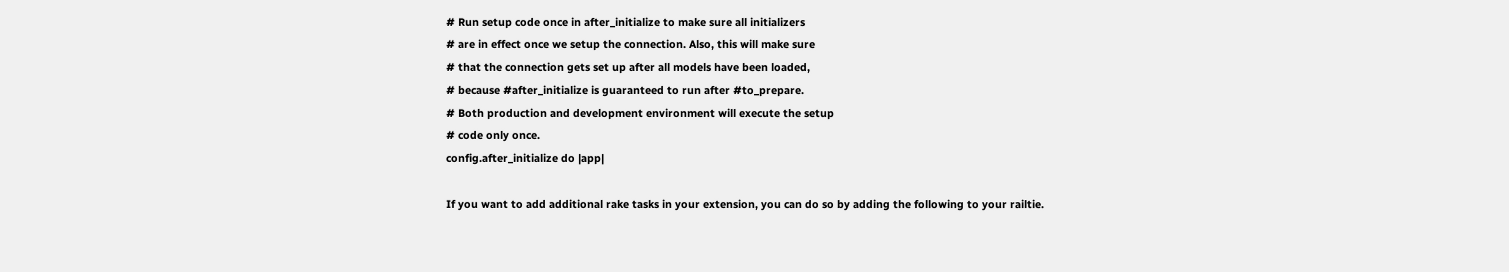# Run setup code once in after_initialize to make sure all initializers
# are in effect once we setup the connection. Also, this will make sure
# that the connection gets set up after all models have been loaded,
# because #after_initialize is guaranteed to run after #to_prepare.
# Both production and development environment will execute the setup
# code only once.
config.after_initialize do |app|

If you want to add additional rake tasks in your extension, you can do so by adding the following to your railtie.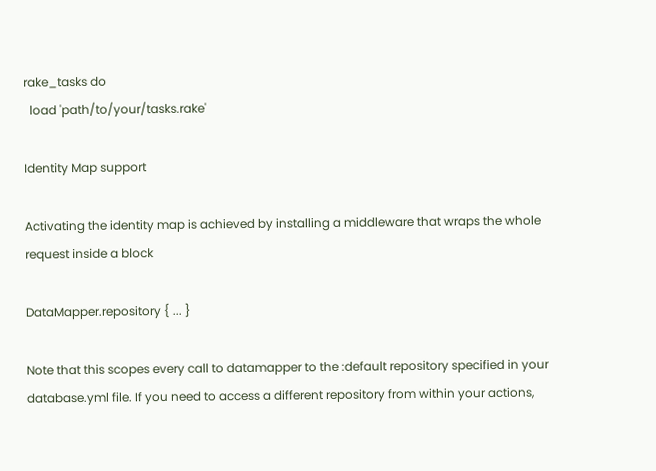rake_tasks do
  load 'path/to/your/tasks.rake'

Identity Map support

Activating the identity map is achieved by installing a middleware that wraps the whole request inside a block

DataMapper.repository { ... }

Note that this scopes every call to datamapper to the :default repository specified in your database.yml file. If you need to access a different repository from within your actions,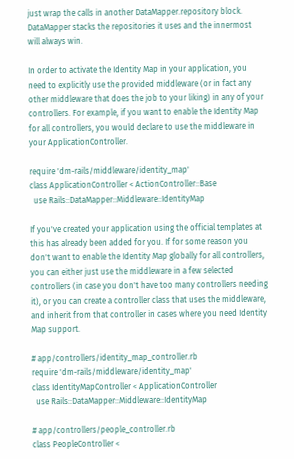just wrap the calls in another DataMapper.repository block. DataMapper stacks the repositories it uses and the innermost will always win.

In order to activate the Identity Map in your application, you need to explicitly use the provided middleware (or in fact any other middleware that does the job to your liking) in any of your controllers. For example, if you want to enable the Identity Map for all controllers, you would declare to use the middleware in your ApplicationController.

require 'dm-rails/middleware/identity_map'
class ApplicationController < ActionController::Base
  use Rails::DataMapper::Middleware::IdentityMap

If you've created your application using the official templates at this has already been added for you. If for some reason you don't want to enable the Identity Map globally for all controllers, you can either just use the middleware in a few selected controllers (in case you don't have too many controllers needing it), or you can create a controller class that uses the middleware, and inherit from that controller in cases where you need Identity Map support.

# app/controllers/identity_map_controller.rb
require 'dm-rails/middleware/identity_map'
class IdentityMapController < ApplicationController
  use Rails::DataMapper::Middleware::IdentityMap

# app/controllers/people_controller.rb
class PeopleController <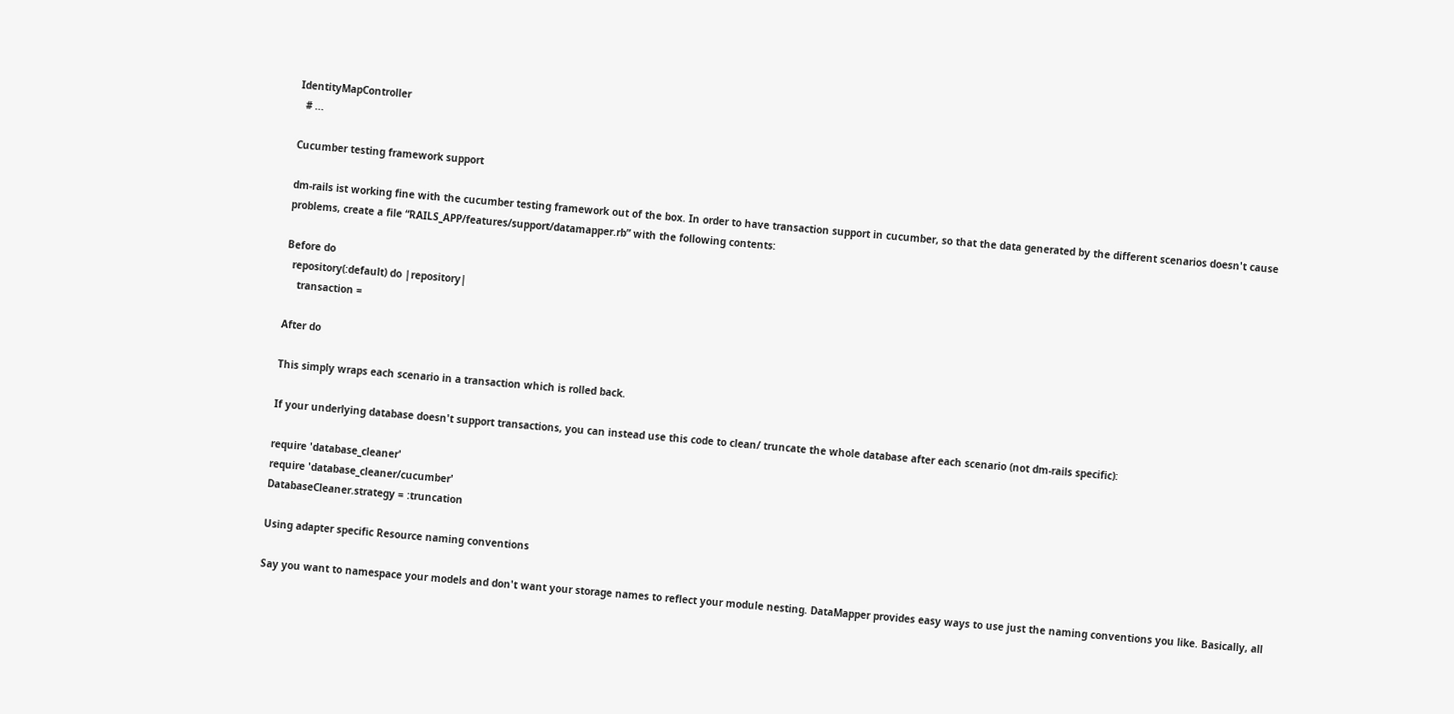IdentityMapController
  # ...

Cucumber testing framework support

dm-rails ist working fine with the cucumber testing framework out of the box. In order to have transaction support in cucumber, so that the data generated by the different scenarios doesn't cause problems, create a file “RAILS_APP/features/support/datamapper.rb” with the following contents:

Before do
  repository(:default) do |repository|
    transaction =

After do

This simply wraps each scenario in a transaction which is rolled back.

If your underlying database doesn't support transactions, you can instead use this code to clean/ truncate the whole database after each scenario (not dm-rails specific):

require 'database_cleaner'
require 'database_cleaner/cucumber'
DatabaseCleaner.strategy = :truncation

Using adapter specific Resource naming conventions

Say you want to namespace your models and don't want your storage names to reflect your module nesting. DataMapper provides easy ways to use just the naming conventions you like. Basically, all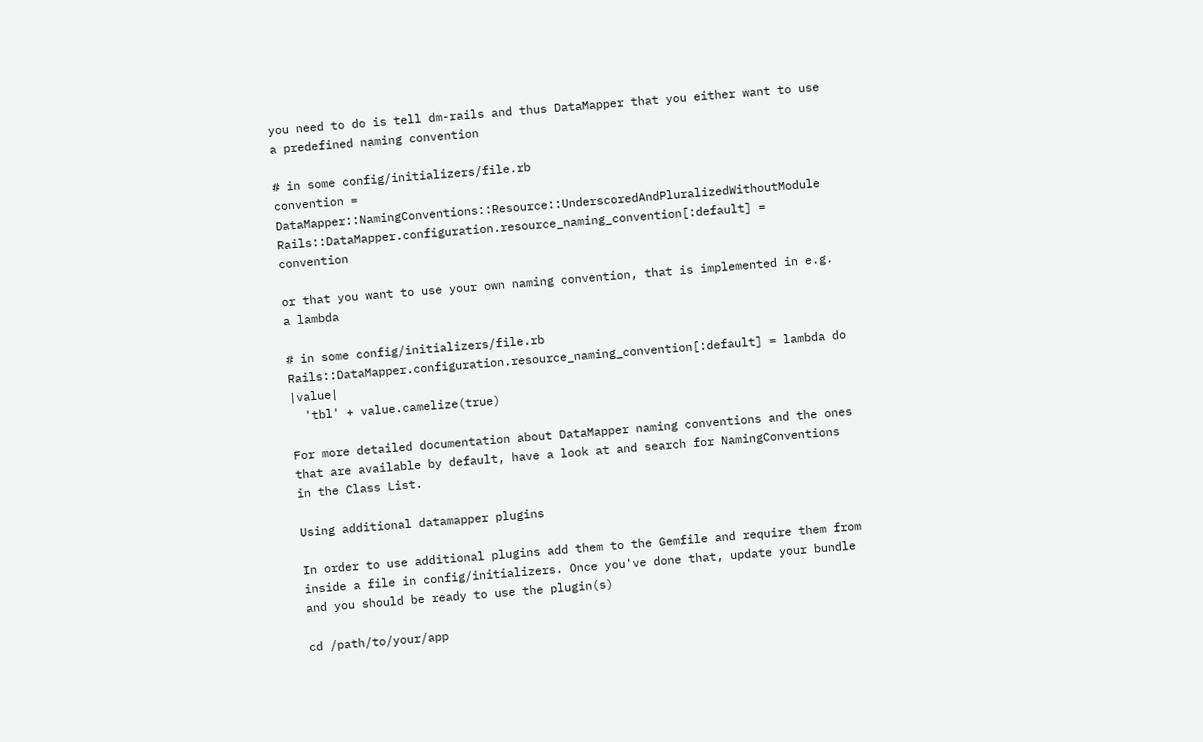you need to do is tell dm-rails and thus DataMapper that you either want to use a predefined naming convention

# in some config/initializers/file.rb
convention = DataMapper::NamingConventions::Resource::UnderscoredAndPluralizedWithoutModule
Rails::DataMapper.configuration.resource_naming_convention[:default] = convention

or that you want to use your own naming convention, that is implemented in e.g. a lambda

# in some config/initializers/file.rb
Rails::DataMapper.configuration.resource_naming_convention[:default] = lambda do |value|
  'tbl' + value.camelize(true)

For more detailed documentation about DataMapper naming conventions and the ones that are available by default, have a look at and search for NamingConventions in the Class List.

Using additional datamapper plugins

In order to use additional plugins add them to the Gemfile and require them from inside a file in config/initializers. Once you've done that, update your bundle and you should be ready to use the plugin(s)

cd /path/to/your/app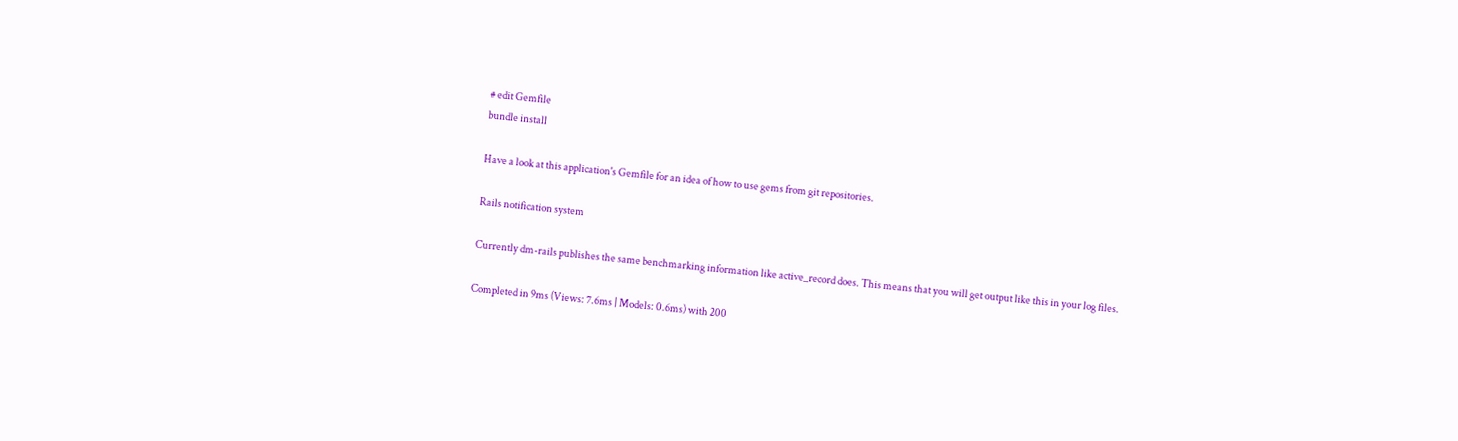# edit Gemfile
bundle install

Have a look at this application's Gemfile for an idea of how to use gems from git repositories.

Rails notification system

Currently dm-rails publishes the same benchmarking information like active_record does. This means that you will get output like this in your log files.

Completed in 9ms (Views: 7.6ms | Models: 0.6ms) with 200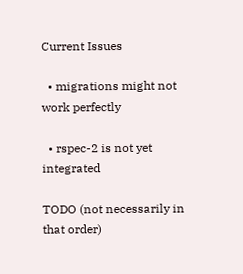Current Issues

  • migrations might not work perfectly

  • rspec-2 is not yet integrated

TODO (not necessarily in that order)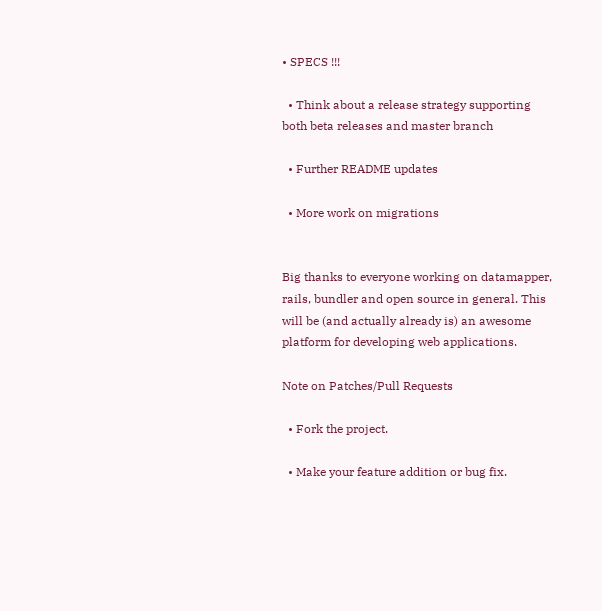• SPECS !!!

  • Think about a release strategy supporting both beta releases and master branch

  • Further README updates

  • More work on migrations


Big thanks to everyone working on datamapper, rails, bundler and open source in general. This will be (and actually already is) an awesome platform for developing web applications.

Note on Patches/Pull Requests

  • Fork the project.

  • Make your feature addition or bug fix.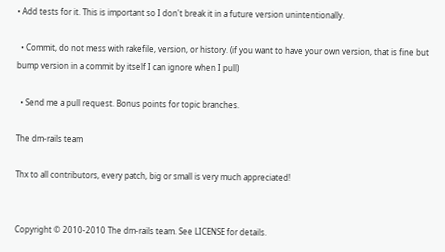• Add tests for it. This is important so I don't break it in a future version unintentionally.

  • Commit, do not mess with rakefile, version, or history. (if you want to have your own version, that is fine but bump version in a commit by itself I can ignore when I pull)

  • Send me a pull request. Bonus points for topic branches.

The dm-rails team

Thx to all contributors, every patch, big or small is very much appreciated!


Copyright © 2010-2010 The dm-rails team. See LICENSE for details.